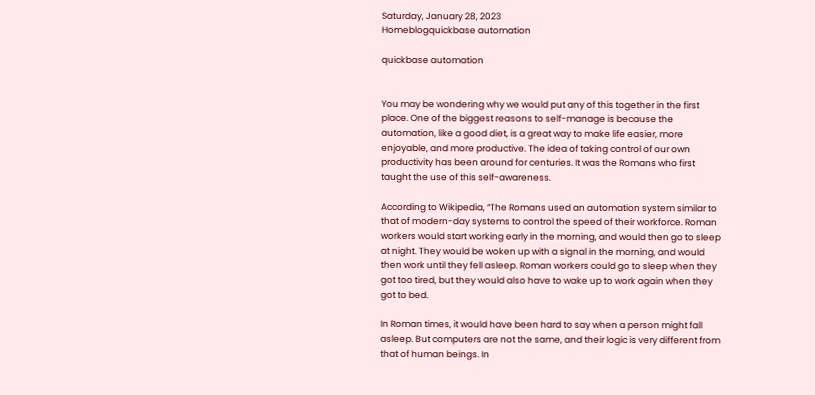Saturday, January 28, 2023
Homeblogquickbase automation

quickbase automation


You may be wondering why we would put any of this together in the first place. One of the biggest reasons to self-manage is because the automation, like a good diet, is a great way to make life easier, more enjoyable, and more productive. The idea of taking control of our own productivity has been around for centuries. It was the Romans who first taught the use of this self-awareness.

According to Wikipedia, “The Romans used an automation system similar to that of modern-day systems to control the speed of their workforce. Roman workers would start working early in the morning, and would then go to sleep at night. They would be woken up with a signal in the morning, and would then work until they fell asleep. Roman workers could go to sleep when they got too tired, but they would also have to wake up to work again when they got to bed.

In Roman times, it would have been hard to say when a person might fall asleep. But computers are not the same, and their logic is very different from that of human beings. In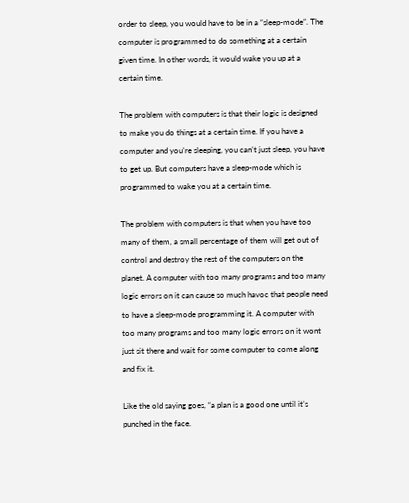order to sleep, you would have to be in a “sleep-mode”. The computer is programmed to do something at a certain given time. In other words, it would wake you up at a certain time.

The problem with computers is that their logic is designed to make you do things at a certain time. If you have a computer and you’re sleeping, you can’t just sleep, you have to get up. But computers have a sleep-mode which is programmed to wake you at a certain time.

The problem with computers is that when you have too many of them, a small percentage of them will get out of control and destroy the rest of the computers on the planet. A computer with too many programs and too many logic errors on it can cause so much havoc that people need to have a sleep-mode programming it. A computer with too many programs and too many logic errors on it wont just sit there and wait for some computer to come along and fix it.

Like the old saying goes, “a plan is a good one until it’s punched in the face.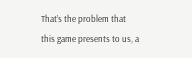That’s the problem that this game presents to us, a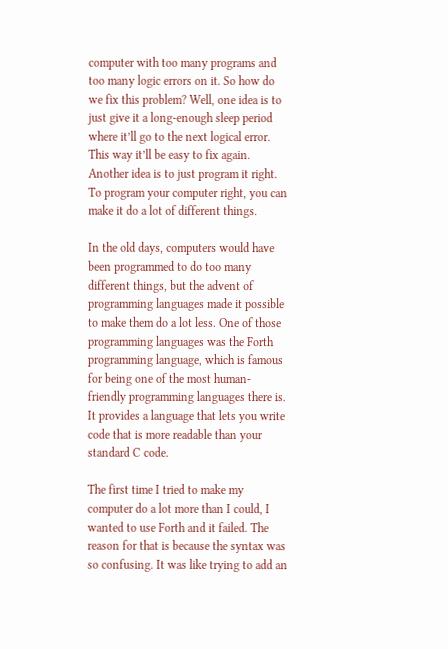computer with too many programs and too many logic errors on it. So how do we fix this problem? Well, one idea is to just give it a long-enough sleep period where it’ll go to the next logical error. This way it’ll be easy to fix again. Another idea is to just program it right. To program your computer right, you can make it do a lot of different things.

In the old days, computers would have been programmed to do too many different things, but the advent of programming languages made it possible to make them do a lot less. One of those programming languages was the Forth programming language, which is famous for being one of the most human-friendly programming languages there is. It provides a language that lets you write code that is more readable than your standard C code.

The first time I tried to make my computer do a lot more than I could, I wanted to use Forth and it failed. The reason for that is because the syntax was so confusing. It was like trying to add an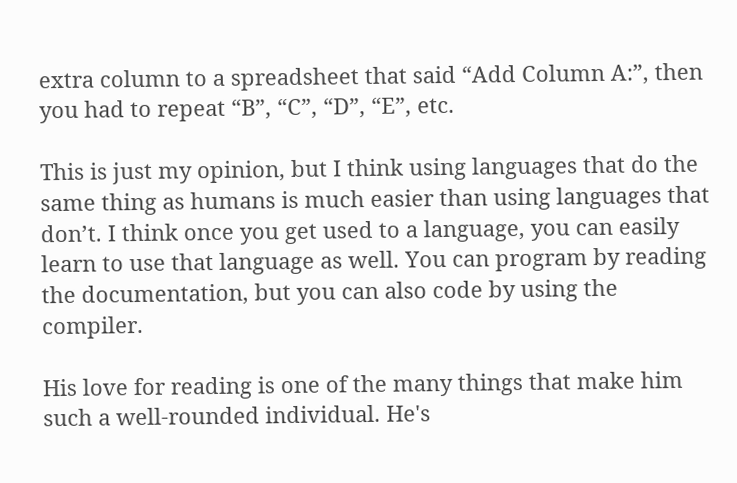extra column to a spreadsheet that said “Add Column A:”, then you had to repeat “B”, “C”, “D”, “E”, etc.

This is just my opinion, but I think using languages that do the same thing as humans is much easier than using languages that don’t. I think once you get used to a language, you can easily learn to use that language as well. You can program by reading the documentation, but you can also code by using the compiler.

His love for reading is one of the many things that make him such a well-rounded individual. He's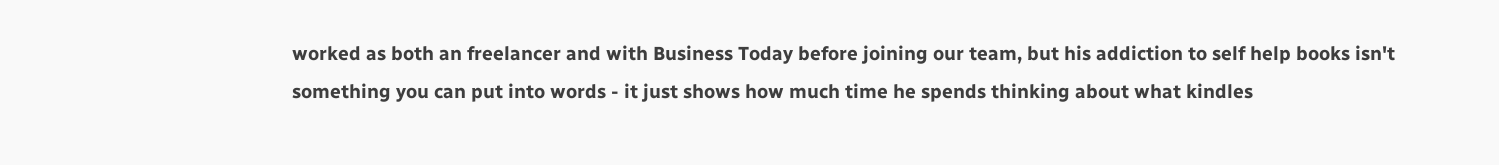worked as both an freelancer and with Business Today before joining our team, but his addiction to self help books isn't something you can put into words - it just shows how much time he spends thinking about what kindles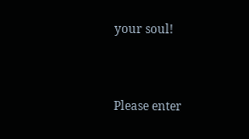your soul!


Please enter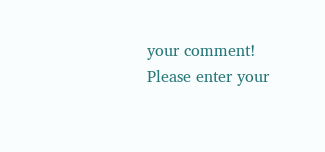your comment!
Please enter your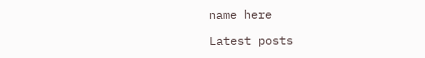name here

Latest posts